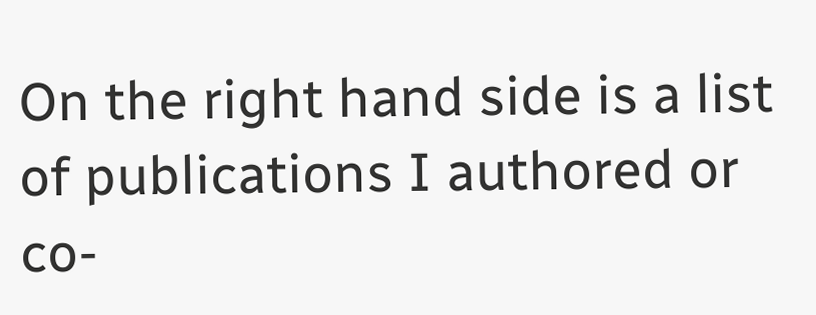On the right hand side is a list of publications I authored or co-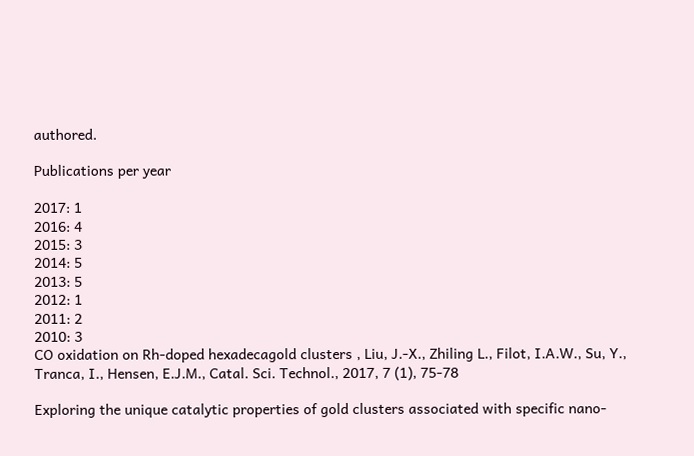authored.

Publications per year

2017: 1
2016: 4
2015: 3
2014: 5
2013: 5
2012: 1
2011: 2
2010: 3
CO oxidation on Rh-doped hexadecagold clusters , Liu, J.-X., Zhiling L., Filot, I.A.W., Su, Y., Tranca, I., Hensen, E.J.M., Catal. Sci. Technol., 2017, 7 (1), 75-78

Exploring the unique catalytic properties of gold clusters associated with specific nano-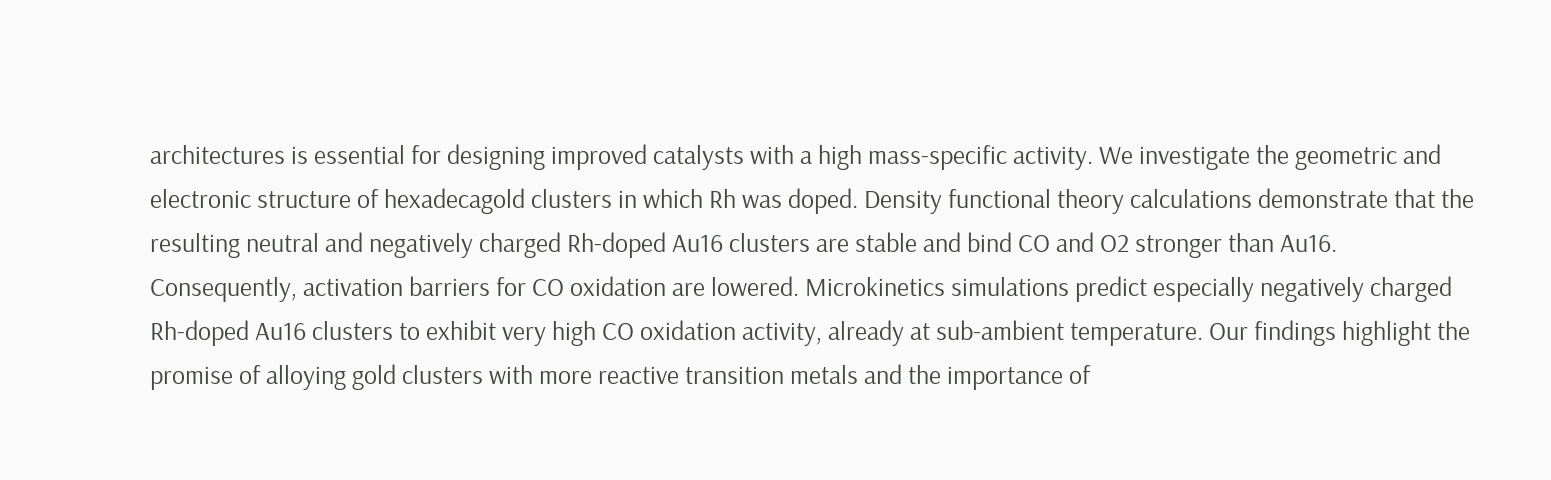architectures is essential for designing improved catalysts with a high mass-specific activity. We investigate the geometric and electronic structure of hexadecagold clusters in which Rh was doped. Density functional theory calculations demonstrate that the resulting neutral and negatively charged Rh-doped Au16 clusters are stable and bind CO and O2 stronger than Au16. Consequently, activation barriers for CO oxidation are lowered. Microkinetics simulations predict especially negatively charged Rh-doped Au16 clusters to exhibit very high CO oxidation activity, already at sub-ambient temperature. Our findings highlight the promise of alloying gold clusters with more reactive transition metals and the importance of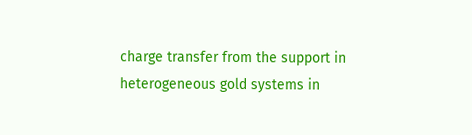charge transfer from the support in heterogeneous gold systems in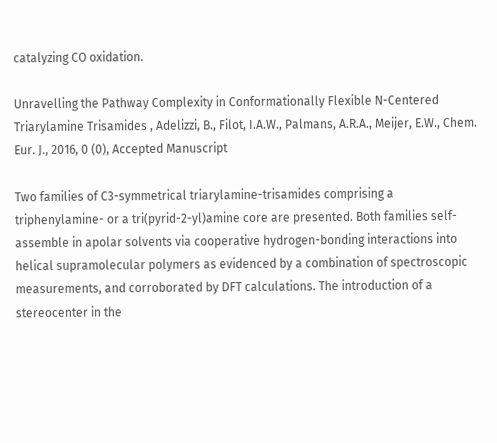catalyzing CO oxidation.

Unravelling the Pathway Complexity in Conformationally Flexible N-Centered Triarylamine Trisamides , Adelizzi, B., Filot, I.A.W., Palmans, A.R.A., Meijer, E.W., Chem. Eur. J., 2016, 0 (0), Accepted Manuscript

Two families of C3-symmetrical triarylamine-trisamides comprising a triphenylamine- or a tri(pyrid-2-yl)amine core are presented. Both families self-assemble in apolar solvents via cooperative hydrogen-bonding interactions into helical supramolecular polymers as evidenced by a combination of spectroscopic measurements, and corroborated by DFT calculations. The introduction of a stereocenter in the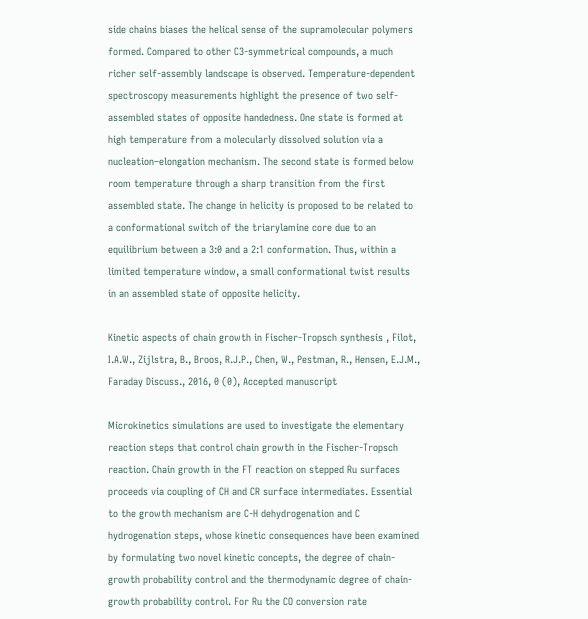side chains biases the helical sense of the supramolecular polymers formed. Compared to other C3-symmetrical compounds, a much richer self-assembly landscape is observed. Temperature-dependent spectroscopy measurements highlight the presence of two self-assembled states of opposite handedness. One state is formed at high temperature from a molecularly dissolved solution via a nucleation–elongation mechanism. The second state is formed below room temperature through a sharp transition from the first assembled state. The change in helicity is proposed to be related to a conformational switch of the triarylamine core due to an equilibrium between a 3:0 and a 2:1 conformation. Thus, within a limited temperature window, a small conformational twist results in an assembled state of opposite helicity.

Kinetic aspects of chain growth in Fischer-Tropsch synthesis , Filot, I.A.W., Zijlstra, B., Broos, R.J.P., Chen, W., Pestman, R., Hensen, E.J.M., Faraday Discuss., 2016, 0 (0), Accepted manuscript

Microkinetics simulations are used to investigate the elementary reaction steps that control chain growth in the Fischer-Tropsch reaction. Chain growth in the FT reaction on stepped Ru surfaces proceeds via coupling of CH and CR surface intermediates. Essential to the growth mechanism are C-H dehydrogenation and C hydrogenation steps, whose kinetic consequences have been examined by formulating two novel kinetic concepts, the degree of chain-growth probability control and the thermodynamic degree of chain-growth probability control. For Ru the CO conversion rate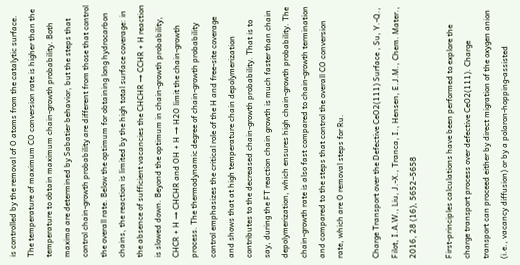is controlled by the removal of O atoms from the catalytic surface. The temperature of maximum CO conversion rate is higher than the temperature to obtain maximum chain-growth probability. Both maxima are determined by Sabatier behavior, but the steps that control chain-growth probability are different from those that control the overall rate. Below the optimum for obtaining long hydrocarbon chains, the reaction is limited by the high total surface coverage: in the absence of sufficient vacancies the CHCHR → CCHR + H reaction is slowed down. Beyond the optimum in chain-growth probability, CHCR + H → CHCHR and OH + H → H2O limit the chain-growth process. The thermodynamic degree of chain-growth probability control emphasizes the critical role of the H and free-site coverage and shows that at high temperature chain depolymerization contributes to the decreased chain-growth probability. That is to say, during the FT reaction chain growth is much faster than chain depolymerization, which ensures high chain-growth probability. The chain-growth rate is also fast compared to chain-growth termination and compared to the steps that control the overall CO conversion rate, which are O removal steps for Ru.

Charge Transport over the Defective CeO2(111) Surface , Su, Y.-Q., Filot, I.A.W., Liu, J.-X., Tranca, I., Hensen, E.J.M., Chem. Mater., 2016, 28 (16), 5652–5658

First-principles calculations have been performed to explore the charge transport process over defective CeO2(111). Charge transport can proceed either by direct migration of the oxygen anion (i.e., vacancy diffusion) or by a polaron-hopping-assisted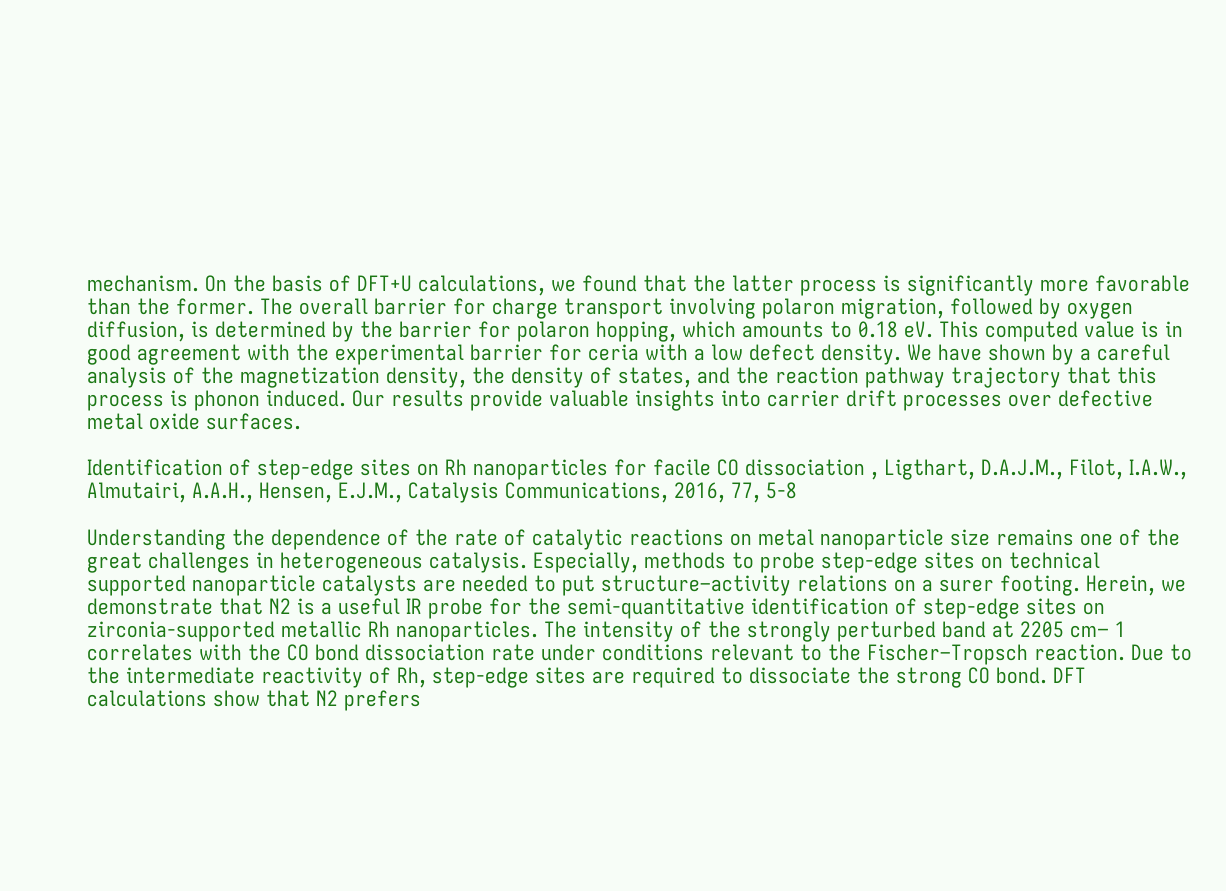mechanism. On the basis of DFT+U calculations, we found that the latter process is significantly more favorable than the former. The overall barrier for charge transport involving polaron migration, followed by oxygen diffusion, is determined by the barrier for polaron hopping, which amounts to 0.18 eV. This computed value is in good agreement with the experimental barrier for ceria with a low defect density. We have shown by a careful analysis of the magnetization density, the density of states, and the reaction pathway trajectory that this process is phonon induced. Our results provide valuable insights into carrier drift processes over defective metal oxide surfaces.

Identification of step-edge sites on Rh nanoparticles for facile CO dissociation , Ligthart, D.A.J.M., Filot, I.A.W., Almutairi, A.A.H., Hensen, E.J.M., Catalysis Communications, 2016, 77, 5-8

Understanding the dependence of the rate of catalytic reactions on metal nanoparticle size remains one of the great challenges in heterogeneous catalysis. Especially, methods to probe step-edge sites on technical supported nanoparticle catalysts are needed to put structure–activity relations on a surer footing. Herein, we demonstrate that N2 is a useful IR probe for the semi-quantitative identification of step-edge sites on zirconia-supported metallic Rh nanoparticles. The intensity of the strongly perturbed band at 2205 cm− 1 correlates with the CO bond dissociation rate under conditions relevant to the Fischer–Tropsch reaction. Due to the intermediate reactivity of Rh, step-edge sites are required to dissociate the strong CO bond. DFT calculations show that N2 prefers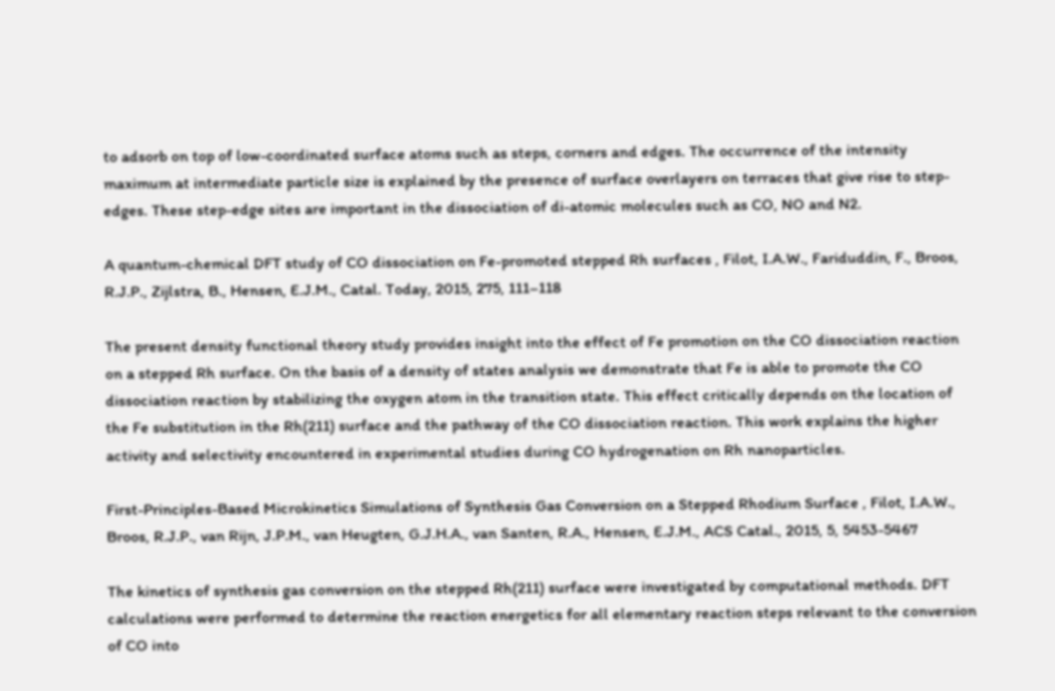to adsorb on top of low-coordinated surface atoms such as steps, corners and edges. The occurrence of the intensity maximum at intermediate particle size is explained by the presence of surface overlayers on terraces that give rise to step-edges. These step-edge sites are important in the dissociation of di-atomic molecules such as CO, NO and N2.

A quantum-chemical DFT study of CO dissociation on Fe-promoted stepped Rh surfaces , Filot, I.A.W., Fariduddin, F., Broos, R.J.P., Zijlstra, B., Hensen, E.J.M., Catal. Today, 2015, 275, 111–118

The present density functional theory study provides insight into the effect of Fe promotion on the CO dissociation reaction on a stepped Rh surface. On the basis of a density of states analysis we demonstrate that Fe is able to promote the CO dissociation reaction by stabilizing the oxygen atom in the transition state. This effect critically depends on the location of the Fe substitution in the Rh(211) surface and the pathway of the CO dissociation reaction. This work explains the higher activity and selectivity encountered in experimental studies during CO hydrogenation on Rh nanoparticles.

First-Principles-Based Microkinetics Simulations of Synthesis Gas Conversion on a Stepped Rhodium Surface , Filot, I.A.W., Broos, R.J.P., van Rijn, J.P.M., van Heugten, G.J.H.A., van Santen, R.A., Hensen, E.J.M., ACS Catal., 2015, 5, 5453-5467

The kinetics of synthesis gas conversion on the stepped Rh(211) surface were investigated by computational methods. DFT calculations were performed to determine the reaction energetics for all elementary reaction steps relevant to the conversion of CO into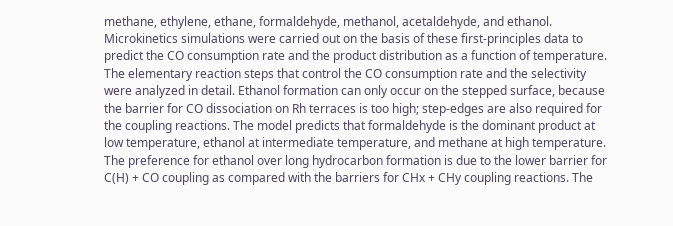methane, ethylene, ethane, formaldehyde, methanol, acetaldehyde, and ethanol. Microkinetics simulations were carried out on the basis of these first-principles data to predict the CO consumption rate and the product distribution as a function of temperature. The elementary reaction steps that control the CO consumption rate and the selectivity were analyzed in detail. Ethanol formation can only occur on the stepped surface, because the barrier for CO dissociation on Rh terraces is too high; step-edges are also required for the coupling reactions. The model predicts that formaldehyde is the dominant product at low temperature, ethanol at intermediate temperature, and methane at high temperature. The preference for ethanol over long hydrocarbon formation is due to the lower barrier for C(H) + CO coupling as compared with the barriers for CHx + CHy coupling reactions. The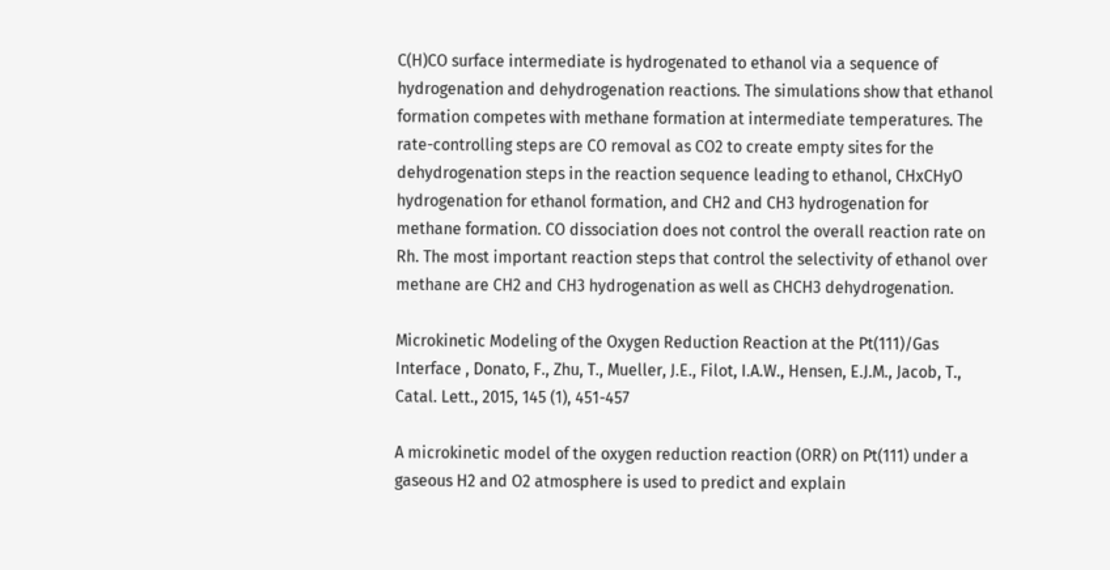C(H)CO surface intermediate is hydrogenated to ethanol via a sequence of hydrogenation and dehydrogenation reactions. The simulations show that ethanol formation competes with methane formation at intermediate temperatures. The rate-controlling steps are CO removal as CO2 to create empty sites for the dehydrogenation steps in the reaction sequence leading to ethanol, CHxCHyO hydrogenation for ethanol formation, and CH2 and CH3 hydrogenation for methane formation. CO dissociation does not control the overall reaction rate on Rh. The most important reaction steps that control the selectivity of ethanol over methane are CH2 and CH3 hydrogenation as well as CHCH3 dehydrogenation.

Microkinetic Modeling of the Oxygen Reduction Reaction at the Pt(111)/Gas Interface , Donato, F., Zhu, T., Mueller, J.E., Filot, I.A.W., Hensen, E.J.M., Jacob, T., Catal. Lett., 2015, 145 (1), 451-457

A microkinetic model of the oxygen reduction reaction (ORR) on Pt(111) under a gaseous H2 and O2 atmosphere is used to predict and explain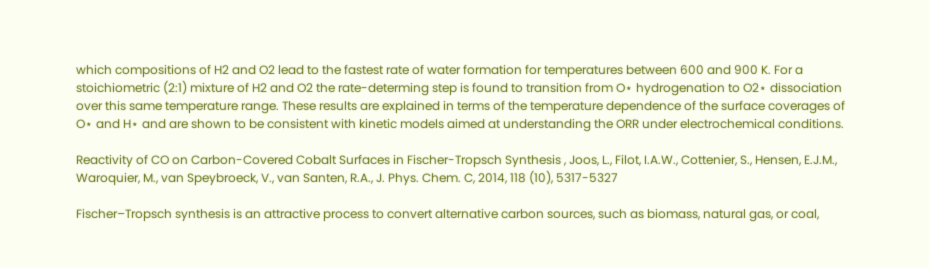which compositions of H2 and O2 lead to the fastest rate of water formation for temperatures between 600 and 900 K. For a stoichiometric (2:1) mixture of H2 and O2 the rate-determing step is found to transition from O⋆ hydrogenation to O2⋆ dissociation over this same temperature range. These results are explained in terms of the temperature dependence of the surface coverages of O⋆ and H⋆ and are shown to be consistent with kinetic models aimed at understanding the ORR under electrochemical conditions.

Reactivity of CO on Carbon-Covered Cobalt Surfaces in Fischer-Tropsch Synthesis , Joos, L., Filot, I.A.W., Cottenier, S., Hensen, E.J.M., Waroquier, M., van Speybroeck, V., van Santen, R.A., J. Phys. Chem. C, 2014, 118 (10), 5317-5327

Fischer–Tropsch synthesis is an attractive process to convert alternative carbon sources, such as biomass, natural gas, or coal,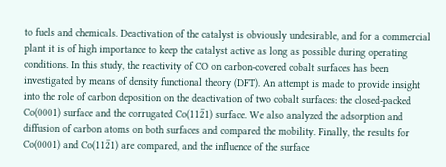to fuels and chemicals. Deactivation of the catalyst is obviously undesirable, and for a commercial plant it is of high importance to keep the catalyst active as long as possible during operating conditions. In this study, the reactivity of CO on carbon-covered cobalt surfaces has been investigated by means of density functional theory (DFT). An attempt is made to provide insight into the role of carbon deposition on the deactivation of two cobalt surfaces: the closed-packed Co(0001) surface and the corrugated Co(112̅1) surface. We also analyzed the adsorption and diffusion of carbon atoms on both surfaces and compared the mobility. Finally, the results for Co(0001) and Co(112̅1) are compared, and the influence of the surface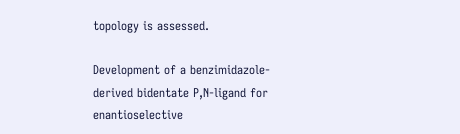topology is assessed.

Development of a benzimidazole-derived bidentate P,N-ligand for enantioselective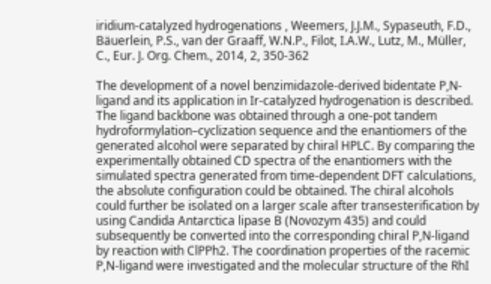iridium-catalyzed hydrogenations , Weemers, J.J.M., Sypaseuth, F.D., Bäuerlein, P.S., van der Graaff, W.N.P., Filot, I.A.W., Lutz, M., Müller, C., Eur. J. Org. Chem., 2014, 2, 350-362

The development of a novel benzimidazole-derived bidentate P,N-ligand and its application in Ir-catalyzed hydrogenation is described. The ligand backbone was obtained through a one-pot tandem hydroformylation–cyclization sequence and the enantiomers of the generated alcohol were separated by chiral HPLC. By comparing the experimentally obtained CD spectra of the enantiomers with the simulated spectra generated from time-dependent DFT calculations, the absolute configuration could be obtained. The chiral alcohols could further be isolated on a larger scale after transesterification by using Candida Antarctica lipase B (Novozym 435) and could subsequently be converted into the corresponding chiral P,N-ligand by reaction with ClPPh2. The coordination properties of the racemic P,N-ligand were investigated and the molecular structure of the RhI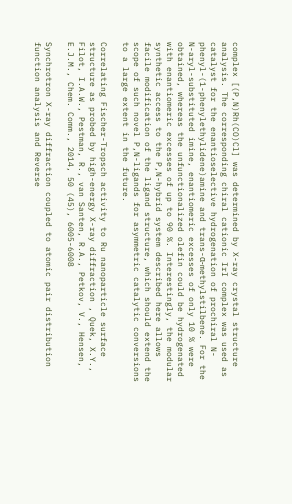complex [(P,N)Rh(CO)Cl] was determined by X-ray crystal structure analysis. The corresponding chiral cationic IrI complex was used as catalyst for the enantioselective hydrogenation of prochiral N-phenyl-(1-phenylethylidene)amine and trans-α-methylstilbene. For the N-aryl-substituted imine, enantiomeric excesses of only 10 % were obtained, whereas the unfunctionalized olefin could be hydrogenated with enantiomeric excesses of up to 90 %. Interestingly, the modular synthetic access to the P,N-hybrid system described here allows facile modification of the ligand structure, which should extend the scope of such novel P,N-ligands for asymmetric catalytic conversions to a large extent in the future.

Correlating Fischer-Tropsch activity to Ru nanoparticle surface structure as probed by high-energy X-ray diffraction , Quek, X.Y., Filot, I.A.W., Pestman, R., van Santen, R.A., Petkov, V., Hensen, E.J.M., Chem. Comm., 2014, 50 (45), 6005-6008

Synchrotron X-ray diffraction coupled to atomic pair distribution function analysis and Reverse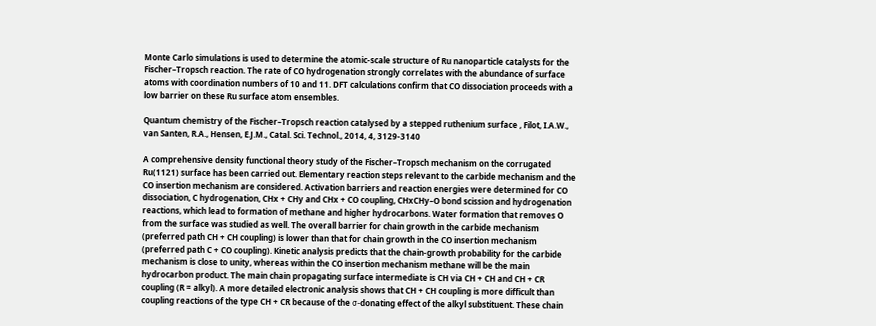Monte Carlo simulations is used to determine the atomic-scale structure of Ru nanoparticle catalysts for the Fischer–Tropsch reaction. The rate of CO hydrogenation strongly correlates with the abundance of surface atoms with coordination numbers of 10 and 11. DFT calculations confirm that CO dissociation proceeds with a low barrier on these Ru surface atom ensembles.

Quantum chemistry of the Fischer–Tropsch reaction catalysed by a stepped ruthenium surface , Filot, I.A.W., van Santen, R.A., Hensen, E.J.M., Catal. Sci. Technol., 2014, 4, 3129-3140

A comprehensive density functional theory study of the Fischer–Tropsch mechanism on the corrugated Ru(1121) surface has been carried out. Elementary reaction steps relevant to the carbide mechanism and the CO insertion mechanism are considered. Activation barriers and reaction energies were determined for CO dissociation, C hydrogenation, CHx + CHy and CHx + CO coupling, CHxCHy–O bond scission and hydrogenation reactions, which lead to formation of methane and higher hydrocarbons. Water formation that removes O from the surface was studied as well. The overall barrier for chain growth in the carbide mechanism (preferred path CH + CH coupling) is lower than that for chain growth in the CO insertion mechanism (preferred path C + CO coupling). Kinetic analysis predicts that the chain-growth probability for the carbide mechanism is close to unity, whereas within the CO insertion mechanism methane will be the main hydrocarbon product. The main chain propagating surface intermediate is CH via CH + CH and CH + CR coupling (R = alkyl). A more detailed electronic analysis shows that CH + CH coupling is more difficult than coupling reactions of the type CH + CR because of the σ-donating effect of the alkyl substituent. These chain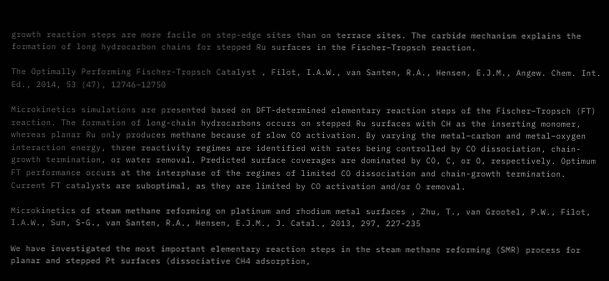growth reaction steps are more facile on step-edge sites than on terrace sites. The carbide mechanism explains the formation of long hydrocarbon chains for stepped Ru surfaces in the Fischer–Tropsch reaction.

The Optimally Performing Fischer-Tropsch Catalyst , Filot, I.A.W., van Santen, R.A., Hensen, E.J.M., Angew. Chem. Int. Ed., 2014, 53 (47), 12746–12750

Microkinetics simulations are presented based on DFT-determined elementary reaction steps of the Fischer–Tropsch (FT) reaction. The formation of long-chain hydrocarbons occurs on stepped Ru surfaces with CH as the inserting monomer, whereas planar Ru only produces methane because of slow CO activation. By varying the metal–carbon and metal–oxygen interaction energy, three reactivity regimes are identified with rates being controlled by CO dissociation, chain-growth termination, or water removal. Predicted surface coverages are dominated by CO, C, or O, respectively. Optimum FT performance occurs at the interphase of the regimes of limited CO dissociation and chain-growth termination. Current FT catalysts are suboptimal, as they are limited by CO activation and/or O removal.

Microkinetics of steam methane reforming on platinum and rhodium metal surfaces , Zhu, T., van Grootel, P.W., Filot, I.A.W., Sun, S-G., van Santen, R.A., Hensen, E.J.M., J. Catal., 2013, 297, 227-235

We have investigated the most important elementary reaction steps in the steam methane reforming (SMR) process for planar and stepped Pt surfaces (dissociative CH4 adsorption,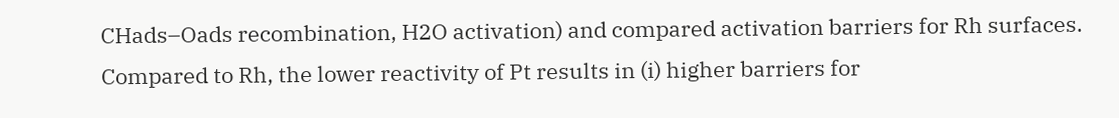CHads–Oads recombination, H2O activation) and compared activation barriers for Rh surfaces. Compared to Rh, the lower reactivity of Pt results in (i) higher barriers for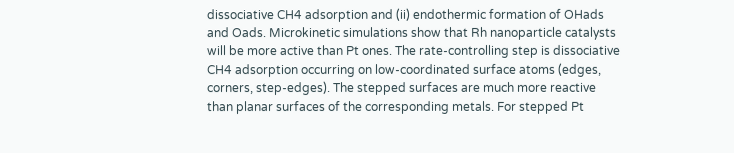dissociative CH4 adsorption and (ii) endothermic formation of OHads and Oads. Microkinetic simulations show that Rh nanoparticle catalysts will be more active than Pt ones. The rate-controlling step is dissociative CH4 adsorption occurring on low-coordinated surface atoms (edges, corners, step-edges). The stepped surfaces are much more reactive than planar surfaces of the corresponding metals. For stepped Pt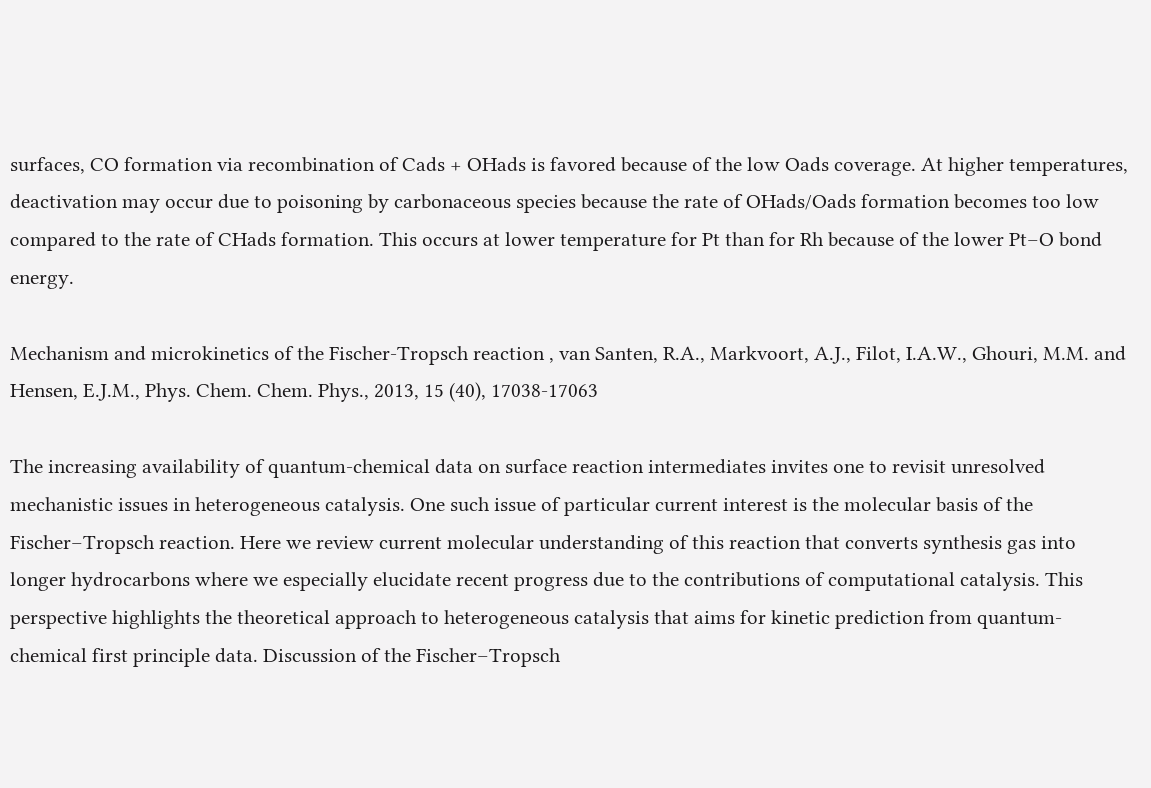surfaces, CO formation via recombination of Cads + OHads is favored because of the low Oads coverage. At higher temperatures, deactivation may occur due to poisoning by carbonaceous species because the rate of OHads/Oads formation becomes too low compared to the rate of CHads formation. This occurs at lower temperature for Pt than for Rh because of the lower Pt–O bond energy.

Mechanism and microkinetics of the Fischer-Tropsch reaction , van Santen, R.A., Markvoort, A.J., Filot, I.A.W., Ghouri, M.M. and Hensen, E.J.M., Phys. Chem. Chem. Phys., 2013, 15 (40), 17038-17063

The increasing availability of quantum-chemical data on surface reaction intermediates invites one to revisit unresolved mechanistic issues in heterogeneous catalysis. One such issue of particular current interest is the molecular basis of the Fischer–Tropsch reaction. Here we review current molecular understanding of this reaction that converts synthesis gas into longer hydrocarbons where we especially elucidate recent progress due to the contributions of computational catalysis. This perspective highlights the theoretical approach to heterogeneous catalysis that aims for kinetic prediction from quantum-chemical first principle data. Discussion of the Fischer–Tropsch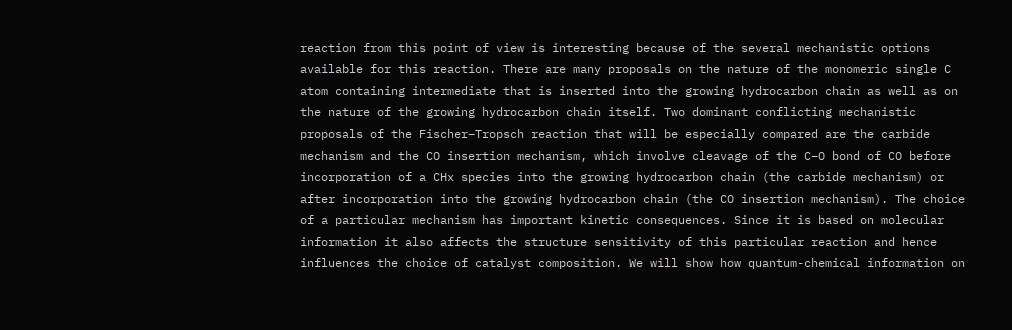reaction from this point of view is interesting because of the several mechanistic options available for this reaction. There are many proposals on the nature of the monomeric single C atom containing intermediate that is inserted into the growing hydrocarbon chain as well as on the nature of the growing hydrocarbon chain itself. Two dominant conflicting mechanistic proposals of the Fischer–Tropsch reaction that will be especially compared are the carbide mechanism and the CO insertion mechanism, which involve cleavage of the C–O bond of CO before incorporation of a CHx species into the growing hydrocarbon chain (the carbide mechanism) or after incorporation into the growing hydrocarbon chain (the CO insertion mechanism). The choice of a particular mechanism has important kinetic consequences. Since it is based on molecular information it also affects the structure sensitivity of this particular reaction and hence influences the choice of catalyst composition. We will show how quantum-chemical information on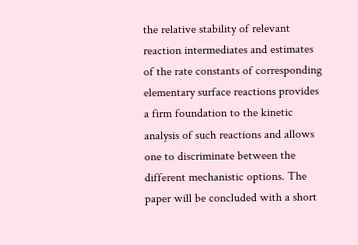the relative stability of relevant reaction intermediates and estimates of the rate constants of corresponding elementary surface reactions provides a firm foundation to the kinetic analysis of such reactions and allows one to discriminate between the different mechanistic options. The paper will be concluded with a short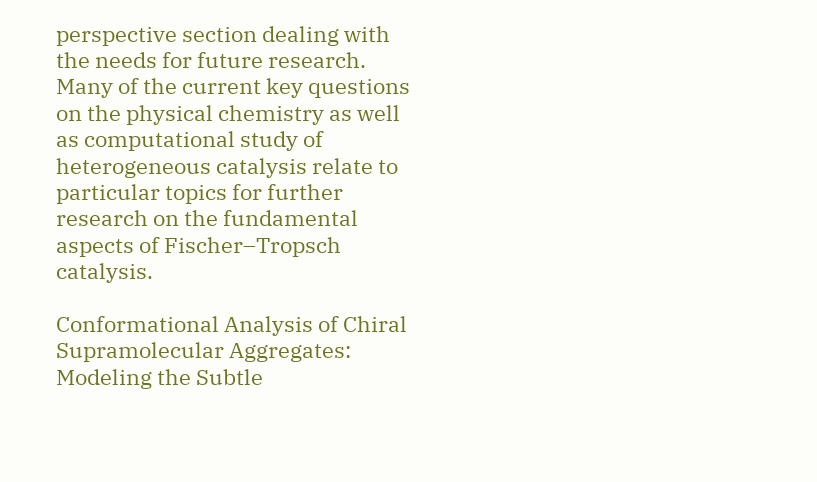perspective section dealing with the needs for future research. Many of the current key questions on the physical chemistry as well as computational study of heterogeneous catalysis relate to particular topics for further research on the fundamental aspects of Fischer–Tropsch catalysis.

Conformational Analysis of Chiral Supramolecular Aggregates: Modeling the Subtle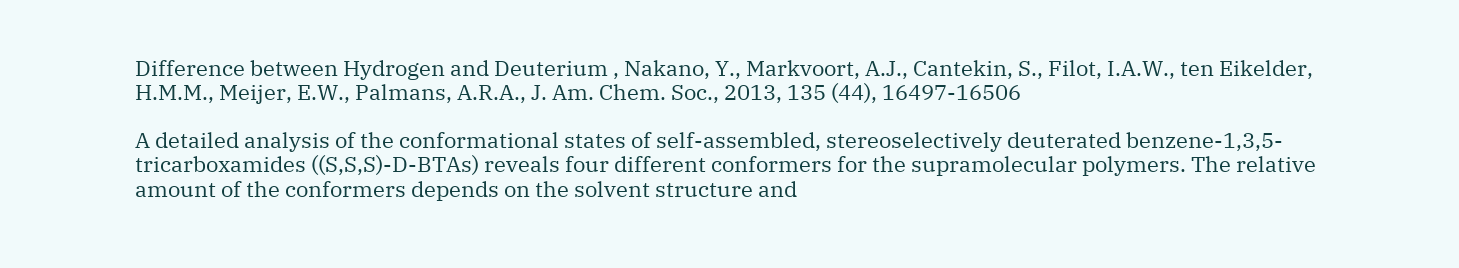Difference between Hydrogen and Deuterium , Nakano, Y., Markvoort, A.J., Cantekin, S., Filot, I.A.W., ten Eikelder, H.M.M., Meijer, E.W., Palmans, A.R.A., J. Am. Chem. Soc., 2013, 135 (44), 16497-16506

A detailed analysis of the conformational states of self-assembled, stereoselectively deuterated benzene-1,3,5-tricarboxamides ((S,S,S)-D-BTAs) reveals four different conformers for the supramolecular polymers. The relative amount of the conformers depends on the solvent structure and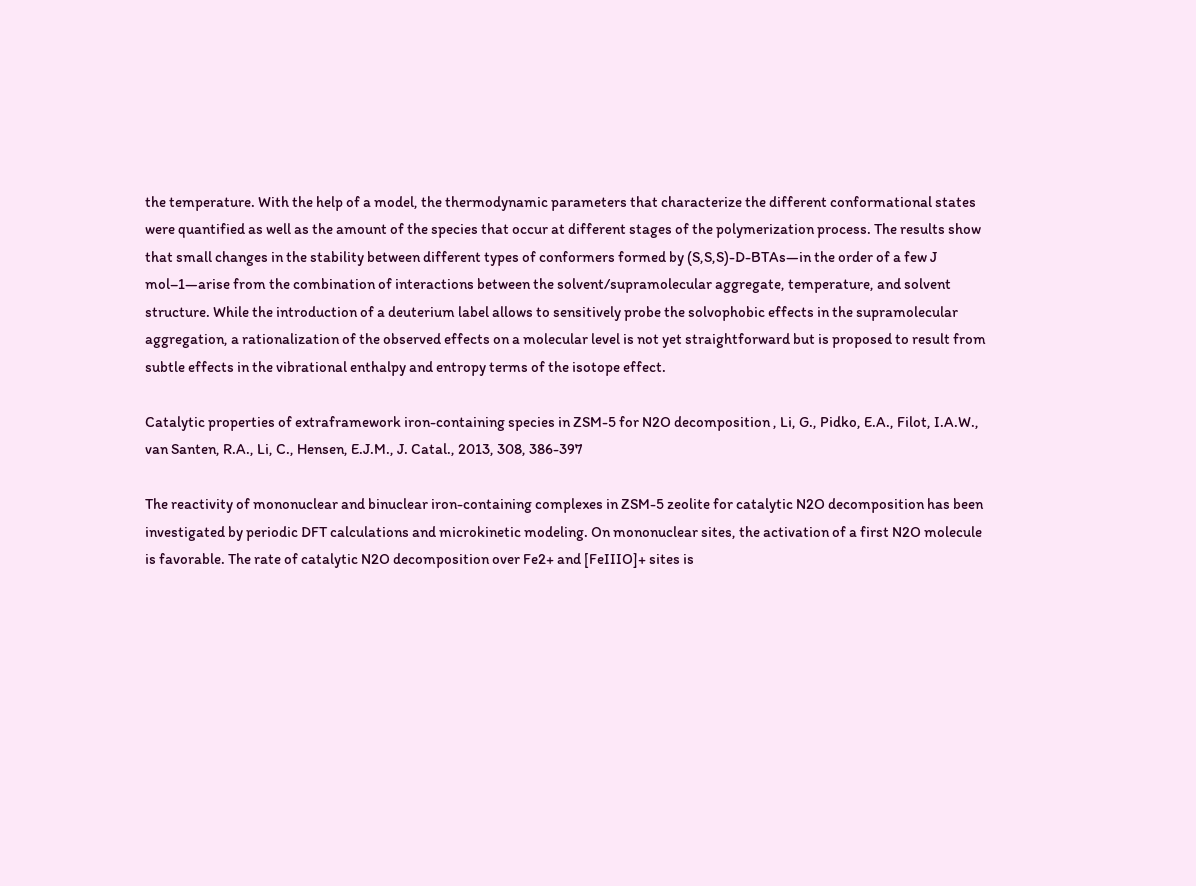the temperature. With the help of a model, the thermodynamic parameters that characterize the different conformational states were quantified as well as the amount of the species that occur at different stages of the polymerization process. The results show that small changes in the stability between different types of conformers formed by (S,S,S)-D-BTAs—in the order of a few J mol–1—arise from the combination of interactions between the solvent/supramolecular aggregate, temperature, and solvent structure. While the introduction of a deuterium label allows to sensitively probe the solvophobic effects in the supramolecular aggregation, a rationalization of the observed effects on a molecular level is not yet straightforward but is proposed to result from subtle effects in the vibrational enthalpy and entropy terms of the isotope effect.

Catalytic properties of extraframework iron-containing species in ZSM-5 for N2O decomposition , Li, G., Pidko, E.A., Filot, I.A.W., van Santen, R.A., Li, C., Hensen, E.J.M., J. Catal., 2013, 308, 386-397

The reactivity of mononuclear and binuclear iron-containing complexes in ZSM-5 zeolite for catalytic N2O decomposition has been investigated by periodic DFT calculations and microkinetic modeling. On mononuclear sites, the activation of a first N2O molecule is favorable. The rate of catalytic N2O decomposition over Fe2+ and [FeIIIO]+ sites is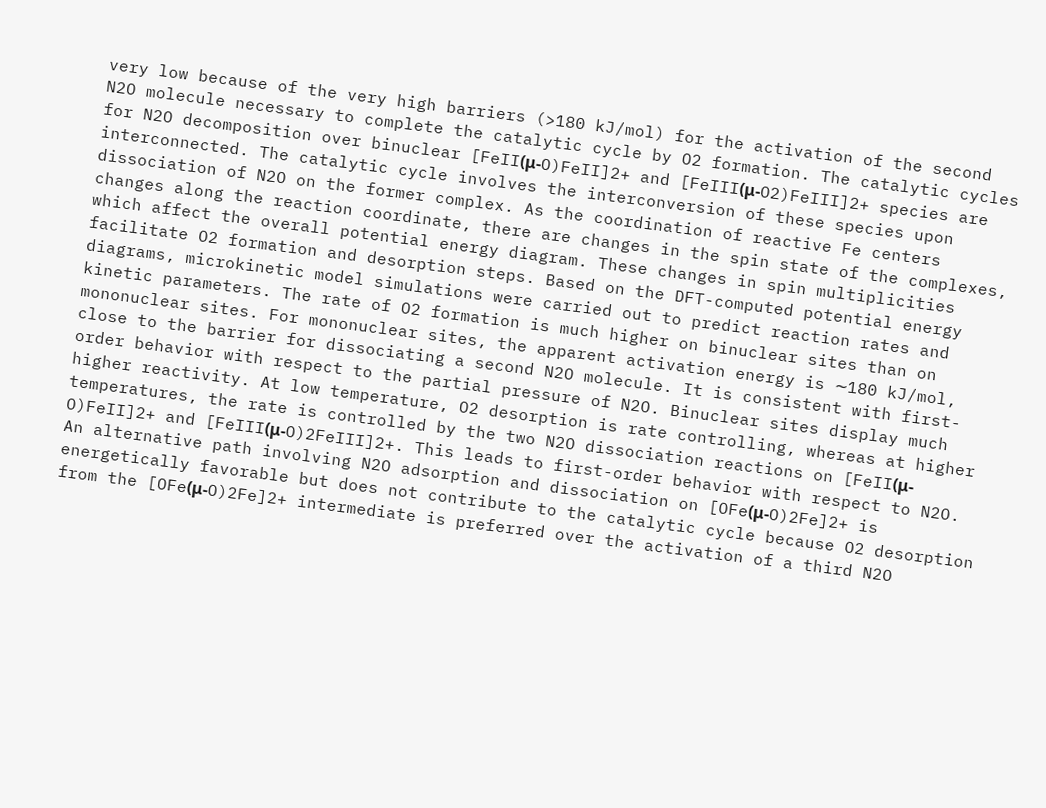very low because of the very high barriers (>180 kJ/mol) for the activation of the second N2O molecule necessary to complete the catalytic cycle by O2 formation. The catalytic cycles for N2O decomposition over binuclear [FeII(μ-O)FeII]2+ and [FeIII(μ-O2)FeIII]2+ species are interconnected. The catalytic cycle involves the interconversion of these species upon dissociation of N2O on the former complex. As the coordination of reactive Fe centers changes along the reaction coordinate, there are changes in the spin state of the complexes, which affect the overall potential energy diagram. These changes in spin multiplicities facilitate O2 formation and desorption steps. Based on the DFT-computed potential energy diagrams, microkinetic model simulations were carried out to predict reaction rates and kinetic parameters. The rate of O2 formation is much higher on binuclear sites than on mononuclear sites. For mononuclear sites, the apparent activation energy is ∼180 kJ/mol, close to the barrier for dissociating a second N2O molecule. It is consistent with first-order behavior with respect to the partial pressure of N2O. Binuclear sites display much higher reactivity. At low temperature, O2 desorption is rate controlling, whereas at higher temperatures, the rate is controlled by the two N2O dissociation reactions on [FeII(μ-O)FeII]2+ and [FeIII(μ-O)2FeIII]2+. This leads to first-order behavior with respect to N2O. An alternative path involving N2O adsorption and dissociation on [OFe(μ-O)2Fe]2+ is energetically favorable but does not contribute to the catalytic cycle because O2 desorption from the [OFe(μ-O)2Fe]2+ intermediate is preferred over the activation of a third N2O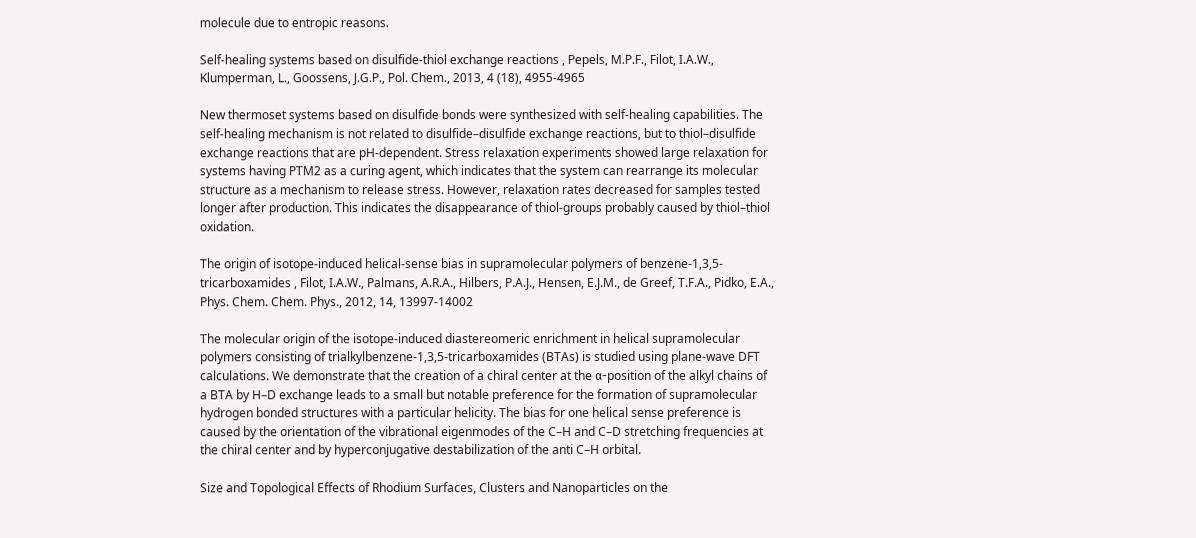molecule due to entropic reasons.

Self-healing systems based on disulfide-thiol exchange reactions , Pepels, M.P.F., Filot, I.A.W., Klumperman, L., Goossens, J.G.P., Pol. Chem., 2013, 4 (18), 4955-4965

New thermoset systems based on disulfide bonds were synthesized with self-healing capabilities. The self-healing mechanism is not related to disulfide–disulfide exchange reactions, but to thiol–disulfide exchange reactions that are pH-dependent. Stress relaxation experiments showed large relaxation for systems having PTM2 as a curing agent, which indicates that the system can rearrange its molecular structure as a mechanism to release stress. However, relaxation rates decreased for samples tested longer after production. This indicates the disappearance of thiol-groups probably caused by thiol–thiol oxidation.

The origin of isotope-induced helical-sense bias in supramolecular polymers of benzene-1,3,5-tricarboxamides , Filot, I.A.W., Palmans, A.R.A., Hilbers, P.A.J., Hensen, E.J.M., de Greef, T.F.A., Pidko, E.A., Phys. Chem. Chem. Phys., 2012, 14, 13997-14002

The molecular origin of the isotope-induced diastereomeric enrichment in helical supramolecular polymers consisting of trialkylbenzene-1,3,5-tricarboxamides (BTAs) is studied using plane-wave DFT calculations. We demonstrate that the creation of a chiral center at the α-position of the alkyl chains of a BTA by H–D exchange leads to a small but notable preference for the formation of supramolecular hydrogen bonded structures with a particular helicity. The bias for one helical sense preference is caused by the orientation of the vibrational eigenmodes of the C–H and C–D stretching frequencies at the chiral center and by hyperconjugative destabilization of the anti C–H orbital.

Size and Topological Effects of Rhodium Surfaces, Clusters and Nanoparticles on the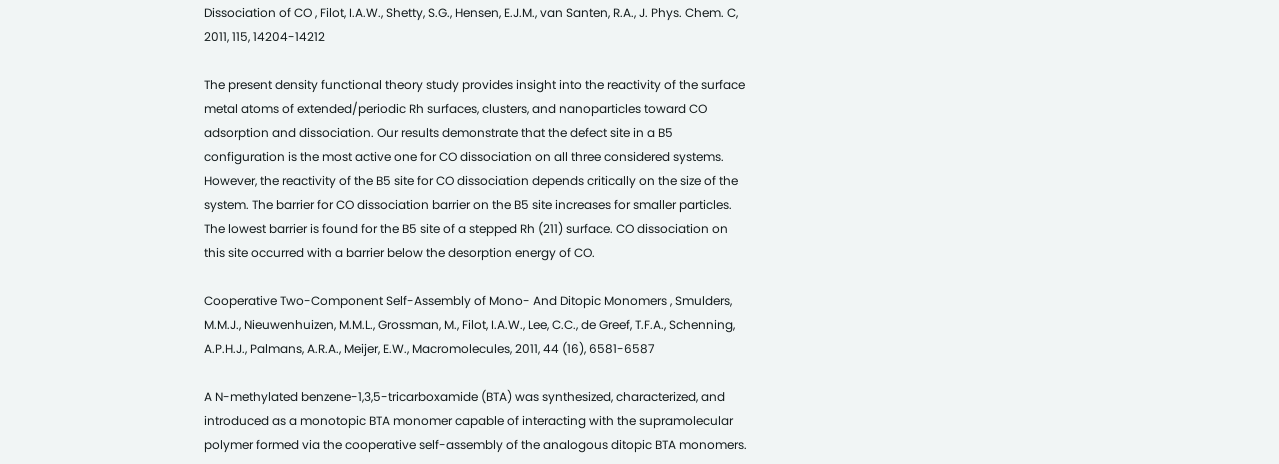Dissociation of CO , Filot, I.A.W., Shetty, S.G., Hensen, E.J.M., van Santen, R.A., J. Phys. Chem. C, 2011, 115, 14204-14212

The present density functional theory study provides insight into the reactivity of the surface metal atoms of extended/periodic Rh surfaces, clusters, and nanoparticles toward CO adsorption and dissociation. Our results demonstrate that the defect site in a B5 configuration is the most active one for CO dissociation on all three considered systems. However, the reactivity of the B5 site for CO dissociation depends critically on the size of the system. The barrier for CO dissociation barrier on the B5 site increases for smaller particles. The lowest barrier is found for the B5 site of a stepped Rh (211) surface. CO dissociation on this site occurred with a barrier below the desorption energy of CO.

Cooperative Two-Component Self-Assembly of Mono- And Ditopic Monomers , Smulders, M.M.J., Nieuwenhuizen, M.M.L., Grossman, M., Filot, I.A.W., Lee, C.C., de Greef, T.F.A., Schenning, A.P.H.J., Palmans, A.R.A., Meijer, E.W., Macromolecules, 2011, 44 (16), 6581-6587

A N-methylated benzene-1,3,5-tricarboxamide (BTA) was synthesized, characterized, and introduced as a monotopic BTA monomer capable of interacting with the supramolecular polymer formed via the cooperative self-assembly of the analogous ditopic BTA monomers.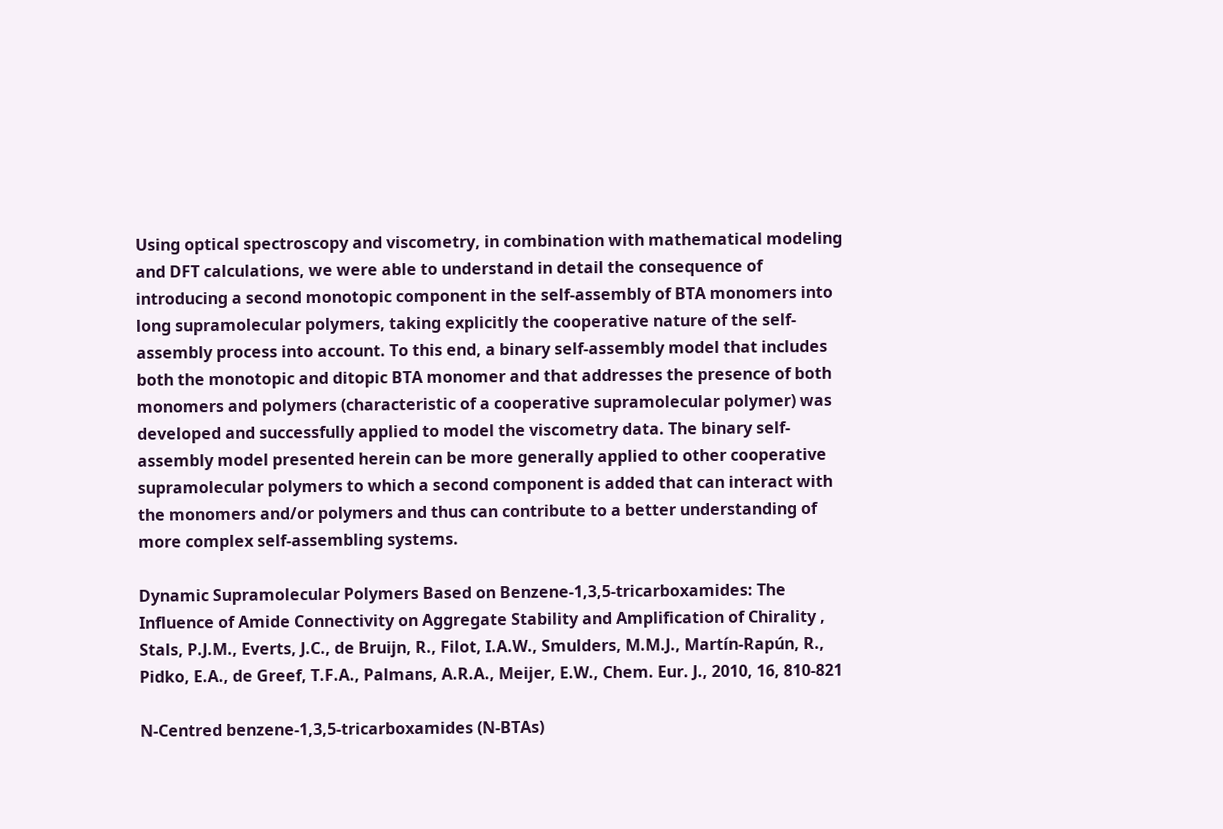Using optical spectroscopy and viscometry, in combination with mathematical modeling and DFT calculations, we were able to understand in detail the consequence of introducing a second monotopic component in the self-assembly of BTA monomers into long supramolecular polymers, taking explicitly the cooperative nature of the self-assembly process into account. To this end, a binary self-assembly model that includes both the monotopic and ditopic BTA monomer and that addresses the presence of both monomers and polymers (characteristic of a cooperative supramolecular polymer) was developed and successfully applied to model the viscometry data. The binary self-assembly model presented herein can be more generally applied to other cooperative supramolecular polymers to which a second component is added that can interact with the monomers and/or polymers and thus can contribute to a better understanding of more complex self-assembling systems.

Dynamic Supramolecular Polymers Based on Benzene-1,3,5-tricarboxamides: The Influence of Amide Connectivity on Aggregate Stability and Amplification of Chirality , Stals, P.J.M., Everts, J.C., de Bruijn, R., Filot, I.A.W., Smulders, M.M.J., Martín-Rapún, R., Pidko, E.A., de Greef, T.F.A., Palmans, A.R.A., Meijer, E.W., Chem. Eur. J., 2010, 16, 810-821

N-Centred benzene-1,3,5-tricarboxamides (N-BTAs)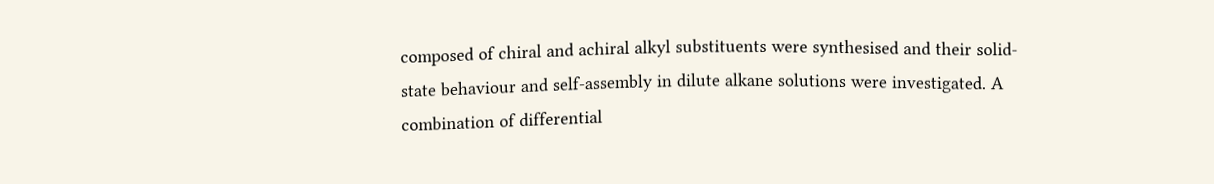composed of chiral and achiral alkyl substituents were synthesised and their solid-state behaviour and self-assembly in dilute alkane solutions were investigated. A combination of differential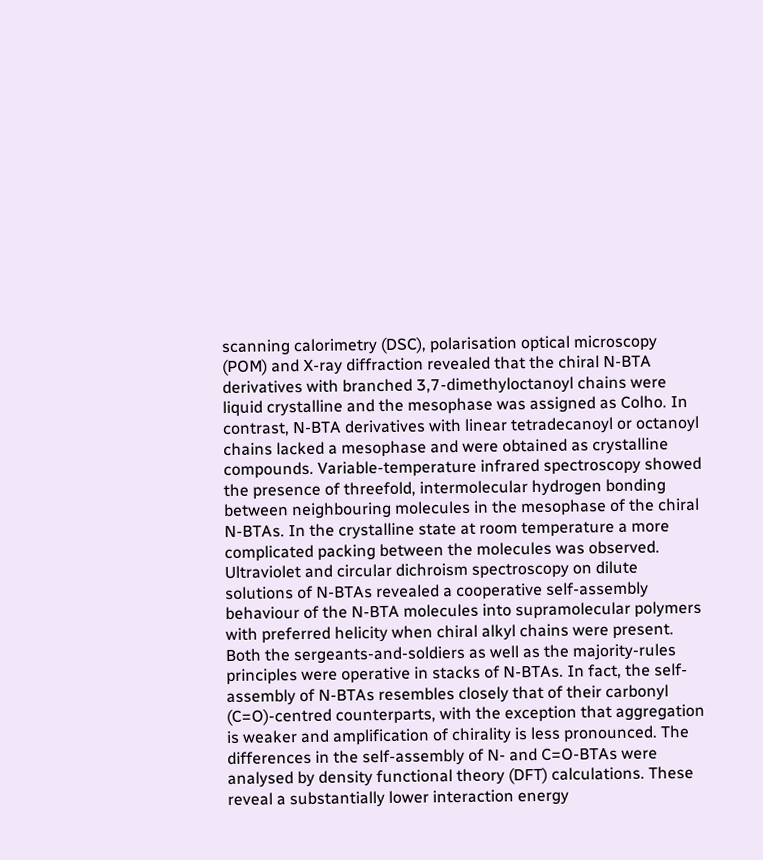scanning calorimetry (DSC), polarisation optical microscopy (POM) and X-ray diffraction revealed that the chiral N-BTA derivatives with branched 3,7-dimethyloctanoyl chains were liquid crystalline and the mesophase was assigned as Colho. In contrast, N-BTA derivatives with linear tetradecanoyl or octanoyl chains lacked a mesophase and were obtained as crystalline compounds. Variable-temperature infrared spectroscopy showed the presence of threefold, intermolecular hydrogen bonding between neighbouring molecules in the mesophase of the chiral N-BTAs. In the crystalline state at room temperature a more complicated packing between the molecules was observed. Ultraviolet and circular dichroism spectroscopy on dilute solutions of N-BTAs revealed a cooperative self-assembly behaviour of the N-BTA molecules into supramolecular polymers with preferred helicity when chiral alkyl chains were present. Both the sergeants-and-soldiers as well as the majority-rules principles were operative in stacks of N-BTAs. In fact, the self-assembly of N-BTAs resembles closely that of their carbonyl (C=O)-centred counterparts, with the exception that aggregation is weaker and amplification of chirality is less pronounced. The differences in the self-assembly of N- and C=O-BTAs were analysed by density functional theory (DFT) calculations. These reveal a substantially lower interaction energy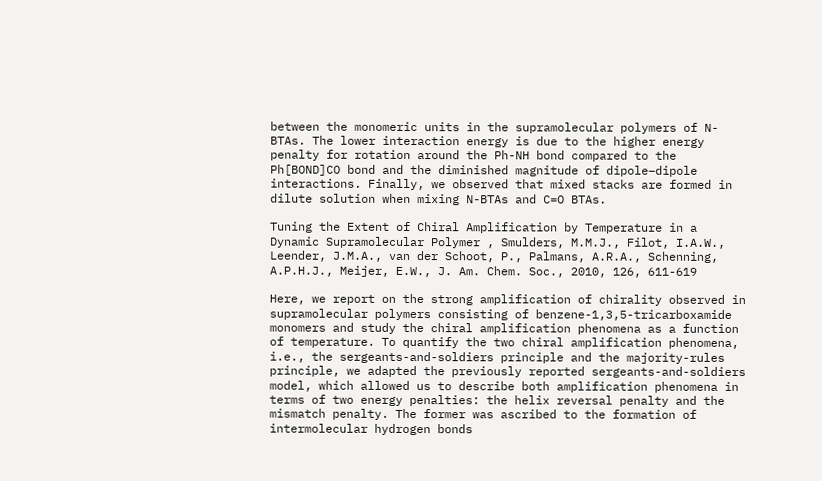between the monomeric units in the supramolecular polymers of N-BTAs. The lower interaction energy is due to the higher energy penalty for rotation around the Ph-NH bond compared to the Ph[BOND]CO bond and the diminished magnitude of dipole–dipole interactions. Finally, we observed that mixed stacks are formed in dilute solution when mixing N-BTAs and C=O BTAs.

Tuning the Extent of Chiral Amplification by Temperature in a Dynamic Supramolecular Polymer , Smulders, M.M.J., Filot, I.A.W., Leender, J.M.A., van der Schoot, P., Palmans, A.R.A., Schenning, A.P.H.J., Meijer, E.W., J. Am. Chem. Soc., 2010, 126, 611-619

Here, we report on the strong amplification of chirality observed in supramolecular polymers consisting of benzene-1,3,5-tricarboxamide monomers and study the chiral amplification phenomena as a function of temperature. To quantify the two chiral amplification phenomena, i.e., the sergeants-and-soldiers principle and the majority-rules principle, we adapted the previously reported sergeants-and-soldiers model, which allowed us to describe both amplification phenomena in terms of two energy penalties: the helix reversal penalty and the mismatch penalty. The former was ascribed to the formation of intermolecular hydrogen bonds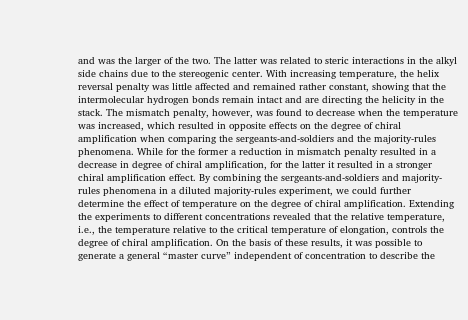and was the larger of the two. The latter was related to steric interactions in the alkyl side chains due to the stereogenic center. With increasing temperature, the helix reversal penalty was little affected and remained rather constant, showing that the intermolecular hydrogen bonds remain intact and are directing the helicity in the stack. The mismatch penalty, however, was found to decrease when the temperature was increased, which resulted in opposite effects on the degree of chiral amplification when comparing the sergeants-and-soldiers and the majority-rules phenomena. While for the former a reduction in mismatch penalty resulted in a decrease in degree of chiral amplification, for the latter it resulted in a stronger chiral amplification effect. By combining the sergeants-and-soldiers and majority-rules phenomena in a diluted majority-rules experiment, we could further determine the effect of temperature on the degree of chiral amplification. Extending the experiments to different concentrations revealed that the relative temperature, i.e., the temperature relative to the critical temperature of elongation, controls the degree of chiral amplification. On the basis of these results, it was possible to generate a general “master curve” independent of concentration to describe the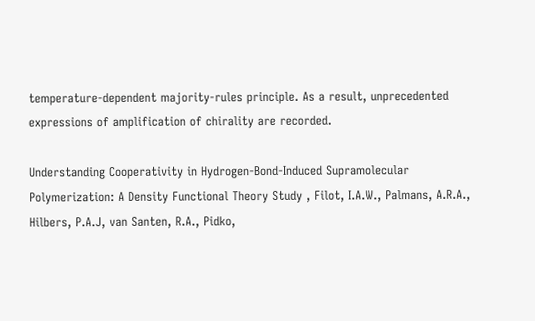temperature-dependent majority-rules principle. As a result, unprecedented expressions of amplification of chirality are recorded.

Understanding Cooperativity in Hydrogen-Bond-Induced Supramolecular Polymerization: A Density Functional Theory Study , Filot, I.A.W., Palmans, A.R.A., Hilbers, P.A.J, van Santen, R.A., Pidko,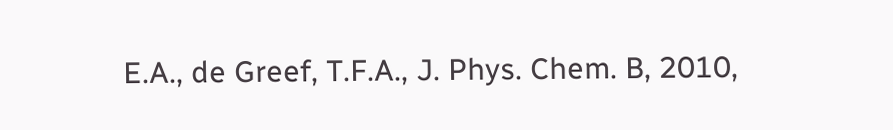E.A., de Greef, T.F.A., J. Phys. Chem. B, 2010,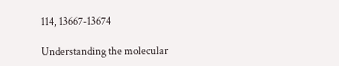114, 13667-13674

Understanding the molecular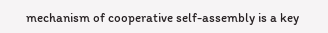mechanism of cooperative self-assembly is a key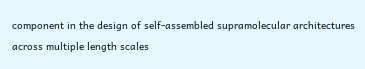component in the design of self-assembled supramolecular architectures across multiple length scales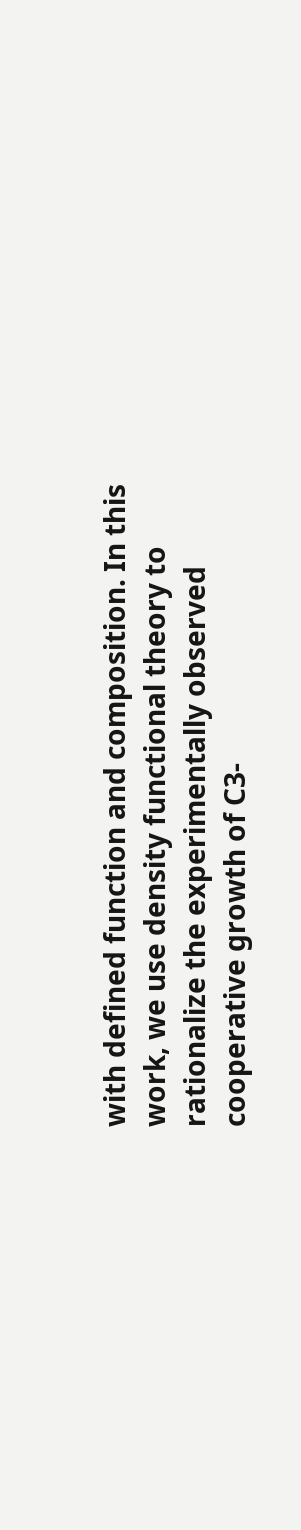with defined function and composition. In this work, we use density functional theory to rationalize the experimentally observed cooperative growth of C3-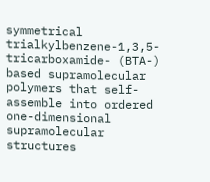symmetrical trialkylbenzene-1,3,5-tricarboxamide- (BTA-) based supramolecular polymers that self-assemble into ordered one-dimensional supramolecular structures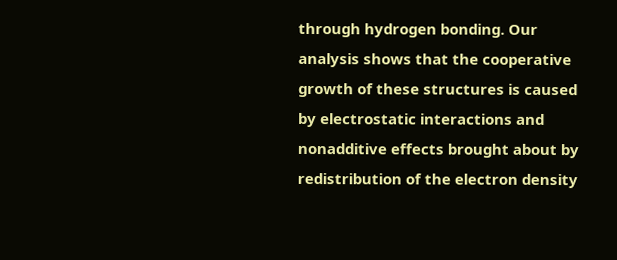through hydrogen bonding. Our analysis shows that the cooperative growth of these structures is caused by electrostatic interactions and nonadditive effects brought about by redistribution of the electron density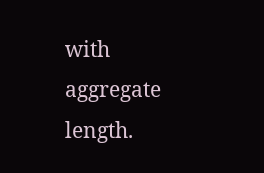with aggregate length.